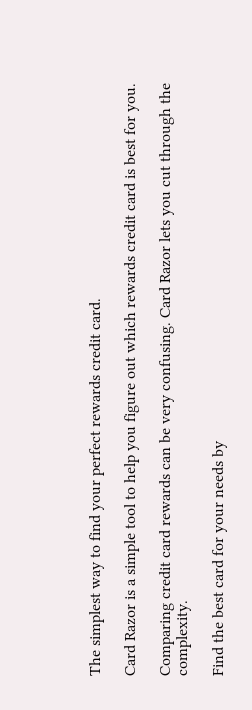The simplest way to find your perfect rewards credit card.

Card Razor is a simple tool to help you figure out which rewards credit card is best for you.

Comparing credit card rewards can be very confusing. Card Razor lets you cut through the complexity.

Find the best card for your needs by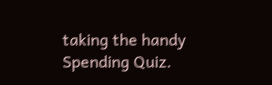taking the handy Spending Quiz.